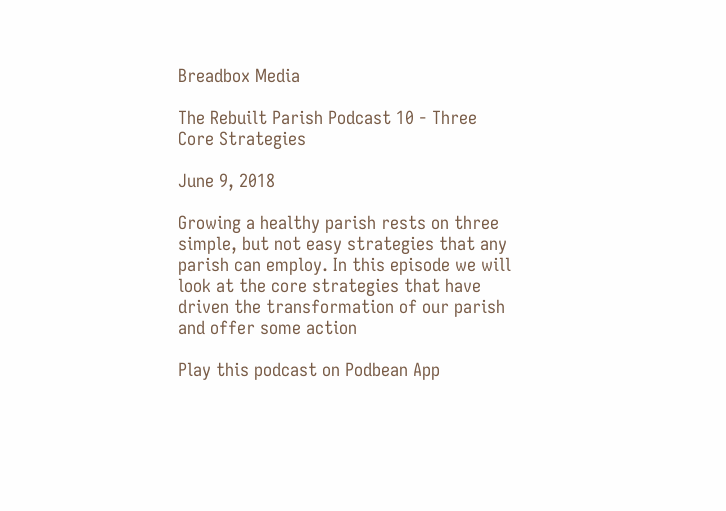Breadbox Media

The Rebuilt Parish Podcast 10 - Three Core Strategies

June 9, 2018

Growing a healthy parish rests on three simple, but not easy strategies that any parish can employ. In this episode we will look at the core strategies that have driven the transformation of our parish and offer some action

Play this podcast on Podbean App